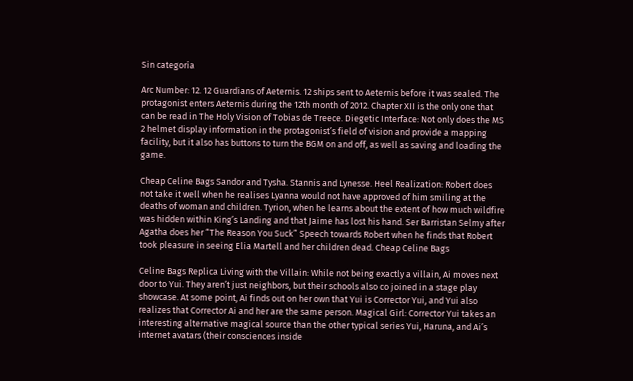Sin categoría

Arc Number: 12. 12 Guardians of Aeternis. 12 ships sent to Aeternis before it was sealed. The protagonist enters Aeternis during the 12th month of 2012. Chapter XII is the only one that can be read in The Holy Vision of Tobias de Treece. Diegetic Interface: Not only does the MS 2 helmet display information in the protagonist’s field of vision and provide a mapping facility, but it also has buttons to turn the BGM on and off, as well as saving and loading the game.

Cheap Celine Bags Sandor and Tysha. Stannis and Lynesse. Heel Realization: Robert does not take it well when he realises Lyanna would not have approved of him smiling at the deaths of woman and children. Tyrion, when he learns about the extent of how much wildfire was hidden within King’s Landing and that Jaime has lost his hand. Ser Barristan Selmy after Agatha does her “The Reason You Suck” Speech towards Robert when he finds that Robert took pleasure in seeing Elia Martell and her children dead. Cheap Celine Bags

Celine Bags Replica Living with the Villain: While not being exactly a villain, Ai moves next door to Yui. They aren’t just neighbors, but their schools also co joined in a stage play showcase. At some point, Ai finds out on her own that Yui is Corrector Yui, and Yui also realizes that Corrector Ai and her are the same person. Magical Girl: Corrector Yui takes an interesting alternative magical source than the other typical series Yui, Haruna, and Ai’s internet avatars (their consciences inside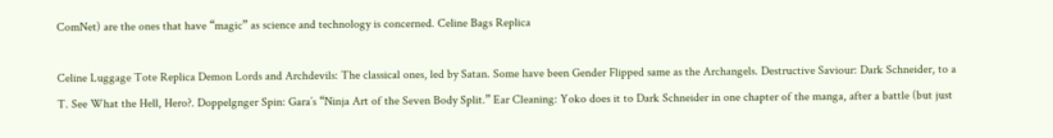ComNet) are the ones that have “magic” as science and technology is concerned. Celine Bags Replica

Celine Luggage Tote Replica Demon Lords and Archdevils: The classical ones, led by Satan. Some have been Gender Flipped same as the Archangels. Destructive Saviour: Dark Schneider, to a T. See What the Hell, Hero?. Doppelgnger Spin: Gara’s “Ninja Art of the Seven Body Split.” Ear Cleaning: Yoko does it to Dark Schneider in one chapter of the manga, after a battle (but just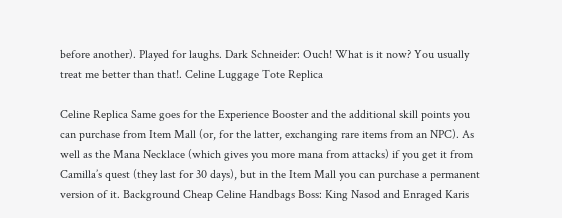before another). Played for laughs. Dark Schneider: Ouch! What is it now? You usually treat me better than that!. Celine Luggage Tote Replica

Celine Replica Same goes for the Experience Booster and the additional skill points you can purchase from Item Mall (or, for the latter, exchanging rare items from an NPC). As well as the Mana Necklace (which gives you more mana from attacks) if you get it from Camilla’s quest (they last for 30 days), but in the Item Mall you can purchase a permanent version of it. Background Cheap Celine Handbags Boss: King Nasod and Enraged Karis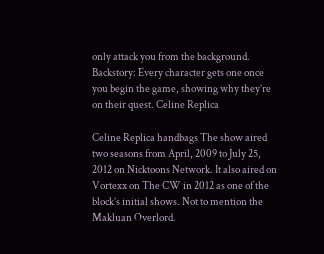only attack you from the background. Backstory: Every character gets one once you begin the game, showing why they’re on their quest. Celine Replica

Celine Replica handbags The show aired two seasons from April, 2009 to July 25, 2012 on Nicktoons Network. It also aired on Vortexx on The CW in 2012 as one of the block’s initial shows. Not to mention the Makluan Overlord.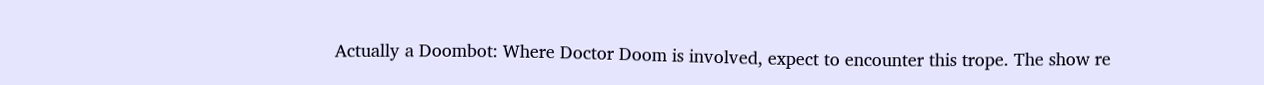Actually a Doombot: Where Doctor Doom is involved, expect to encounter this trope. The show re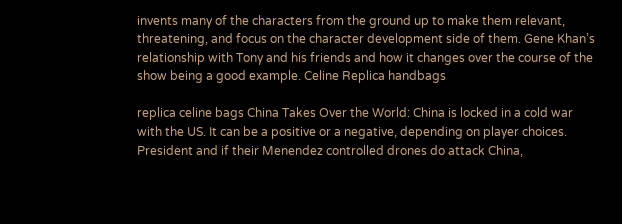invents many of the characters from the ground up to make them relevant, threatening, and focus on the character development side of them. Gene Khan’s relationship with Tony and his friends and how it changes over the course of the show being a good example. Celine Replica handbags

replica celine bags China Takes Over the World: China is locked in a cold war with the US. It can be a positive or a negative, depending on player choices. President and if their Menendez controlled drones do attack China,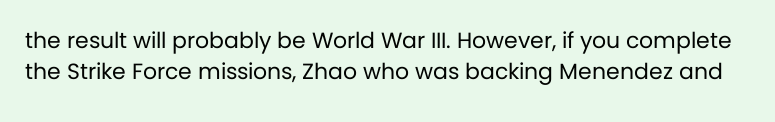the result will probably be World War III. However, if you complete the Strike Force missions, Zhao who was backing Menendez and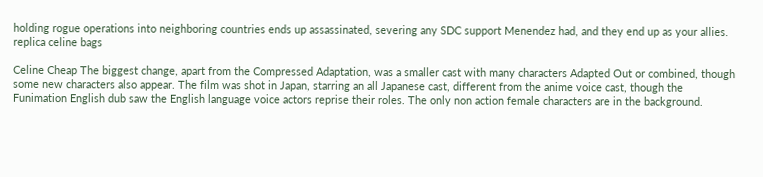holding rogue operations into neighboring countries ends up assassinated, severing any SDC support Menendez had, and they end up as your allies. replica celine bags

Celine Cheap The biggest change, apart from the Compressed Adaptation, was a smaller cast with many characters Adapted Out or combined, though some new characters also appear. The film was shot in Japan, starring an all Japanese cast, different from the anime voice cast, though the Funimation English dub saw the English language voice actors reprise their roles. The only non action female characters are in the background.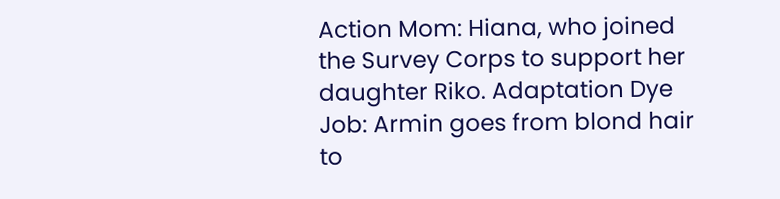Action Mom: Hiana, who joined the Survey Corps to support her daughter Riko. Adaptation Dye Job: Armin goes from blond hair to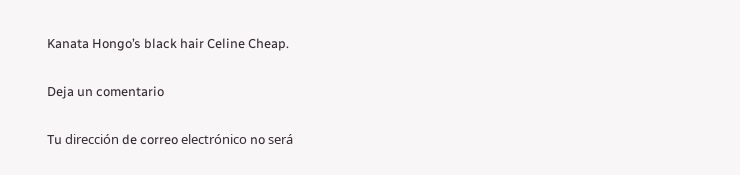Kanata Hongo’s black hair Celine Cheap.

Deja un comentario

Tu dirección de correo electrónico no será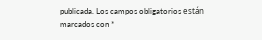publicada. Los campos obligatorios están marcados con *